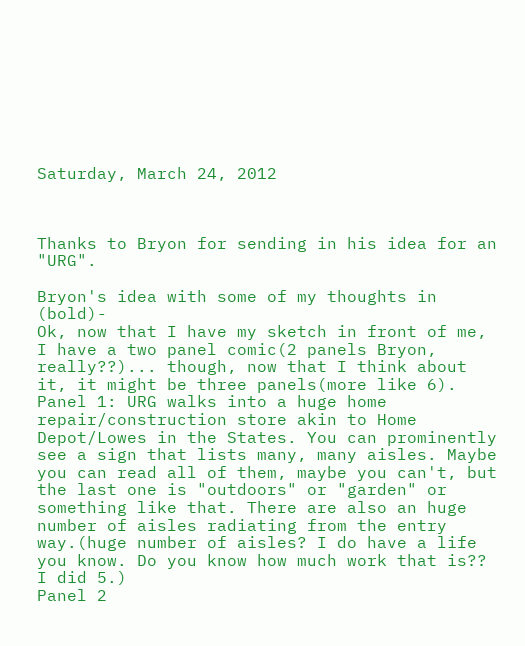Saturday, March 24, 2012



Thanks to Bryon for sending in his idea for an "URG".

Bryon's idea with some of my thoughts in (bold)-
Ok, now that I have my sketch in front of me, I have a two panel comic(2 panels Bryon, really??)... though, now that I think about it, it might be three panels(more like 6).
Panel 1: URG walks into a huge home repair/construction store akin to Home Depot/Lowes in the States. You can prominently see a sign that lists many, many aisles. Maybe you can read all of them, maybe you can't, but the last one is "outdoors" or "garden" or something like that. There are also an huge number of aisles radiating from the entry way.(huge number of aisles? I do have a life you know. Do you know how much work that is?? I did 5.)
Panel 2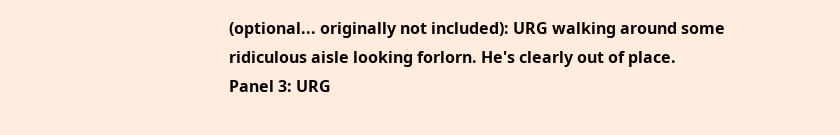(optional... originally not included): URG walking around some ridiculous aisle looking forlorn. He's clearly out of place.
Panel 3: URG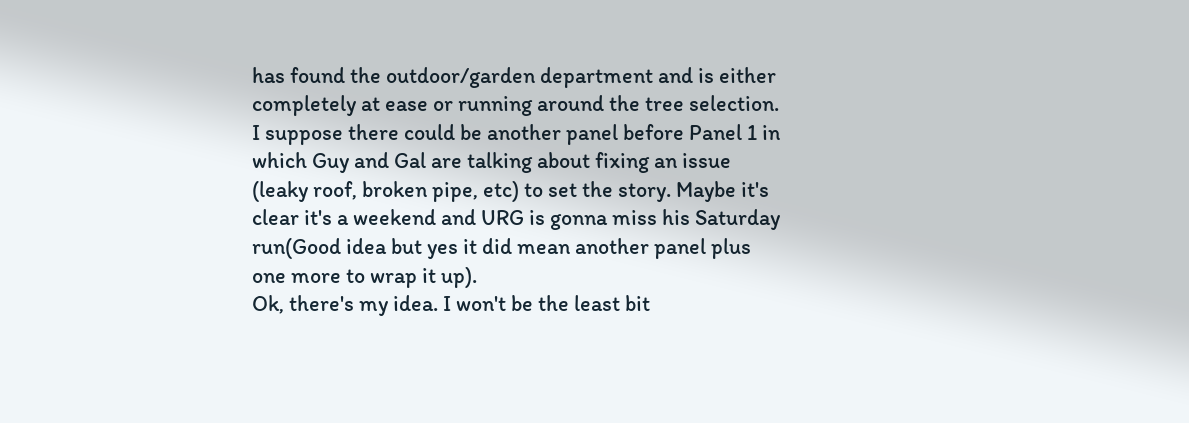has found the outdoor/garden department and is either completely at ease or running around the tree selection.
I suppose there could be another panel before Panel 1 in which Guy and Gal are talking about fixing an issue (leaky roof, broken pipe, etc) to set the story. Maybe it's clear it's a weekend and URG is gonna miss his Saturday run(Good idea but yes it did mean another panel plus one more to wrap it up).
Ok, there's my idea. I won't be the least bit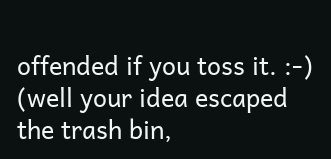offended if you toss it. :-) (well your idea escaped the trash bin,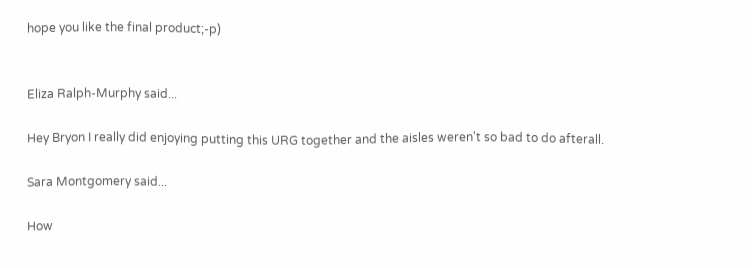hope you like the final product;-p)


Eliza Ralph-Murphy said...

Hey Bryon I really did enjoying putting this URG together and the aisles weren't so bad to do afterall.

Sara Montgomery said...

How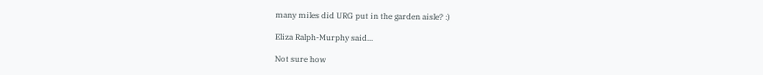many miles did URG put in the garden aisle? :)

Eliza Ralph-Murphy said...

Not sure how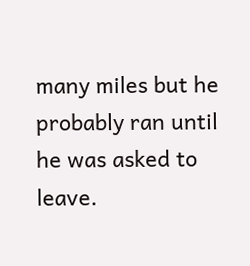many miles but he probably ran until he was asked to leave.